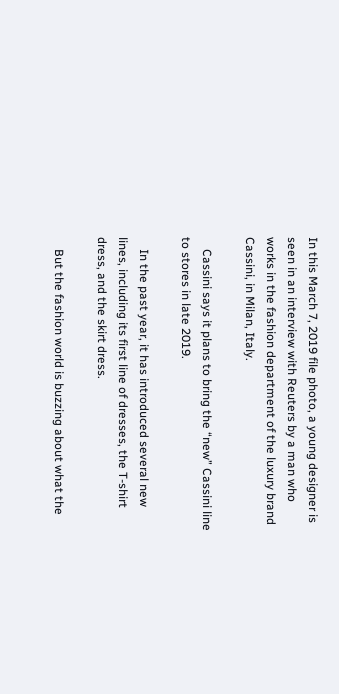In this March 7, 2019 file photo, a young designer is seen in an interview with Reuters by a man who works in the fashion department of the luxury brand Cassini, in Milan, Italy.

    Cassini says it plans to bring the “new” Cassini line to stores in late 2019.

    In the past year, it has introduced several new lines, including its first line of dresses, the T-shirt dress, and the skirt dress.

    But the fashion world is buzzing about what the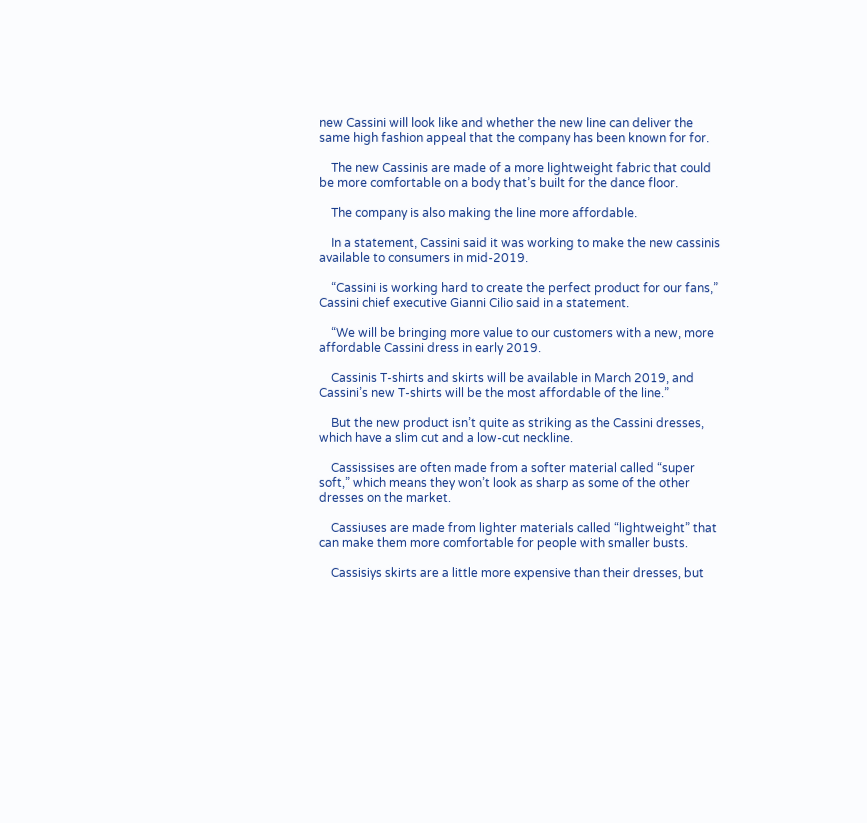new Cassini will look like and whether the new line can deliver the same high fashion appeal that the company has been known for for.

    The new Cassinis are made of a more lightweight fabric that could be more comfortable on a body that’s built for the dance floor.

    The company is also making the line more affordable.

    In a statement, Cassini said it was working to make the new cassinis available to consumers in mid-2019.

    “Cassini is working hard to create the perfect product for our fans,” Cassini chief executive Gianni Cilio said in a statement.

    “We will be bringing more value to our customers with a new, more affordable Cassini dress in early 2019.

    Cassinis T-shirts and skirts will be available in March 2019, and Cassini’s new T-shirts will be the most affordable of the line.”

    But the new product isn’t quite as striking as the Cassini dresses, which have a slim cut and a low-cut neckline.

    Cassissises are often made from a softer material called “super soft,” which means they won’t look as sharp as some of the other dresses on the market.

    Cassiuses are made from lighter materials called “lightweight” that can make them more comfortable for people with smaller busts.

    Cassisiys skirts are a little more expensive than their dresses, but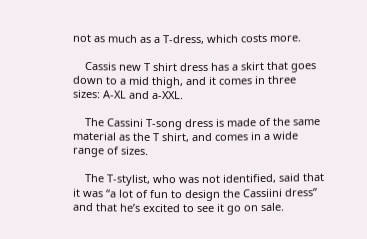not as much as a T-dress, which costs more.

    Cassis new T shirt dress has a skirt that goes down to a mid thigh, and it comes in three sizes: A-XL and a-XXL.

    The Cassini T-song dress is made of the same material as the T shirt, and comes in a wide range of sizes.

    The T-stylist, who was not identified, said that it was “a lot of fun to design the Cassiini dress” and that he’s excited to see it go on sale.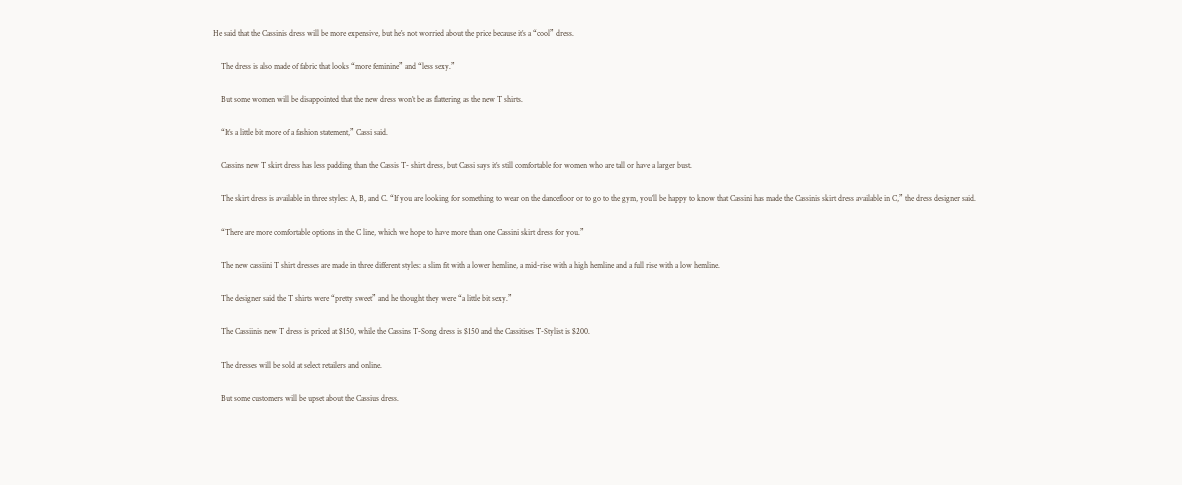He said that the Cassinis dress will be more expensive, but he’s not worried about the price because it’s a “cool” dress.

    The dress is also made of fabric that looks “more feminine” and “less sexy.”

    But some women will be disappointed that the new dress won’t be as flattering as the new T shirts.

    “It’s a little bit more of a fashion statement,” Cassi said.

    Cassins new T skirt dress has less padding than the Cassis T- shirt dress, but Cassi says it’s still comfortable for women who are tall or have a larger bust.

    The skirt dress is available in three styles: A, B, and C. “If you are looking for something to wear on the dancefloor or to go to the gym, you’ll be happy to know that Cassini has made the Cassinis skirt dress available in C,” the dress designer said.

    “There are more comfortable options in the C line, which we hope to have more than one Cassini skirt dress for you.”

    The new cassiini T shirt dresses are made in three different styles: a slim fit with a lower hemline, a mid-rise with a high hemline and a full rise with a low hemline.

    The designer said the T shirts were “pretty sweet” and he thought they were “a little bit sexy.”

    The Cassiinis new T dress is priced at $150, while the Cassins T-Song dress is $150 and the Cassitises T-Stylist is $200.

    The dresses will be sold at select retailers and online.

    But some customers will be upset about the Cassius dress.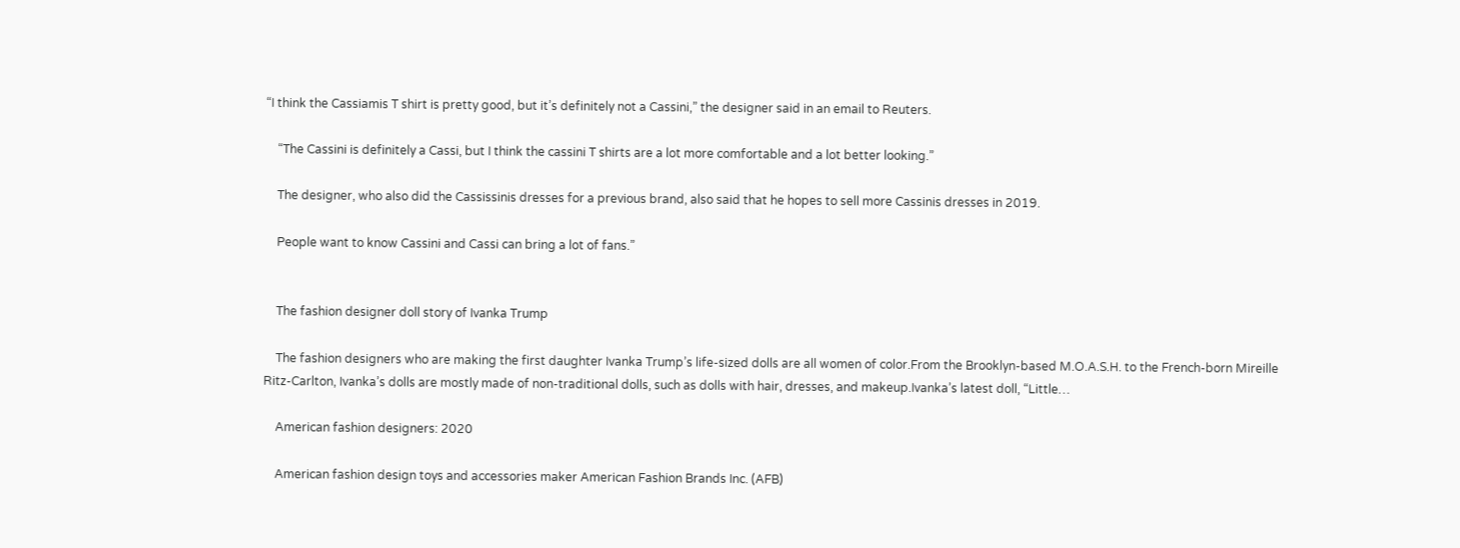“I think the Cassiamis T shirt is pretty good, but it’s definitely not a Cassini,” the designer said in an email to Reuters.

    “The Cassini is definitely a Cassi, but I think the cassini T shirts are a lot more comfortable and a lot better looking.”

    The designer, who also did the Cassissinis dresses for a previous brand, also said that he hopes to sell more Cassinis dresses in 2019.

    People want to know Cassini and Cassi can bring a lot of fans.”


    The fashion designer doll story of Ivanka Trump

    The fashion designers who are making the first daughter Ivanka Trump’s life-sized dolls are all women of color.From the Brooklyn-based M.O.A.S.H. to the French-born Mireille Ritz-Carlton, Ivanka’s dolls are mostly made of non-traditional dolls, such as dolls with hair, dresses, and makeup.Ivanka’s latest doll, “Little…

    American fashion designers: 2020

    American fashion design toys and accessories maker American Fashion Brands Inc. (AFB)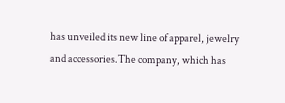has unveiled its new line of apparel, jewelry and accessories.The company, which has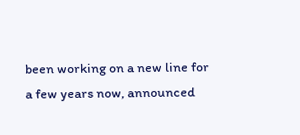been working on a new line for a few years now, announced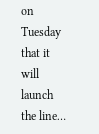on Tuesday that it will launch the line…